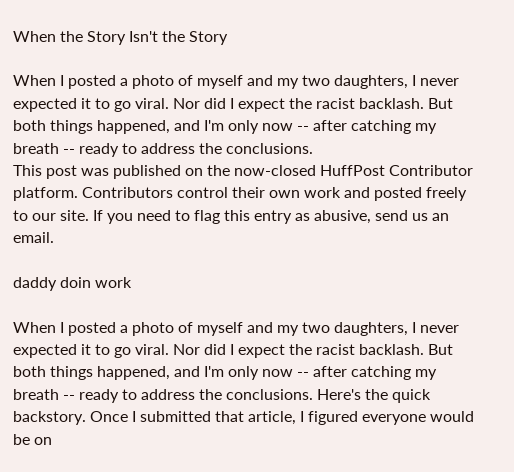When the Story Isn't the Story

When I posted a photo of myself and my two daughters, I never expected it to go viral. Nor did I expect the racist backlash. But both things happened, and I'm only now -- after catching my breath -- ready to address the conclusions.
This post was published on the now-closed HuffPost Contributor platform. Contributors control their own work and posted freely to our site. If you need to flag this entry as abusive, send us an email.

daddy doin work

When I posted a photo of myself and my two daughters, I never expected it to go viral. Nor did I expect the racist backlash. But both things happened, and I'm only now -- after catching my breath -- ready to address the conclusions. Here's the quick backstory. Once I submitted that article, I figured everyone would be on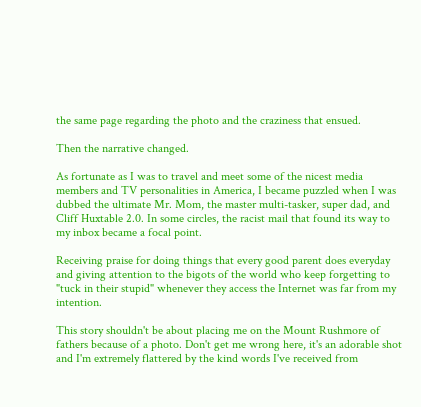the same page regarding the photo and the craziness that ensued.

Then the narrative changed.

As fortunate as I was to travel and meet some of the nicest media members and TV personalities in America, I became puzzled when I was dubbed the ultimate Mr. Mom, the master multi-tasker, super dad, and Cliff Huxtable 2.0. In some circles, the racist mail that found its way to my inbox became a focal point.

Receiving praise for doing things that every good parent does everyday and giving attention to the bigots of the world who keep forgetting to "tuck in their stupid" whenever they access the Internet was far from my intention.

This story shouldn't be about placing me on the Mount Rushmore of fathers because of a photo. Don't get me wrong here, it's an adorable shot and I'm extremely flattered by the kind words I've received from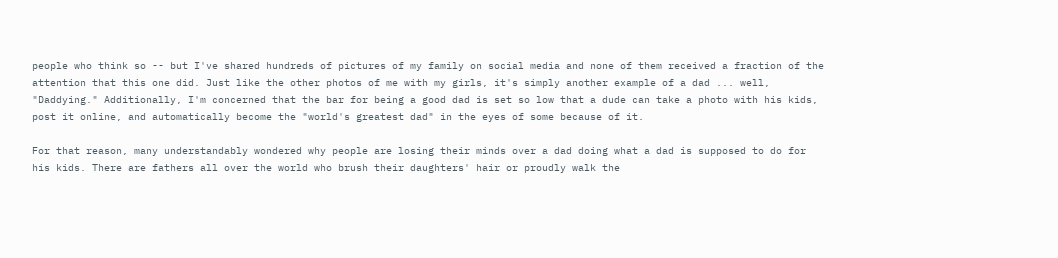people who think so -- but I've shared hundreds of pictures of my family on social media and none of them received a fraction of the attention that this one did. Just like the other photos of me with my girls, it's simply another example of a dad ... well, "Daddying." Additionally, I'm concerned that the bar for being a good dad is set so low that a dude can take a photo with his kids, post it online, and automatically become the "world's greatest dad" in the eyes of some because of it.

For that reason, many understandably wondered why people are losing their minds over a dad doing what a dad is supposed to do for his kids. There are fathers all over the world who brush their daughters' hair or proudly walk the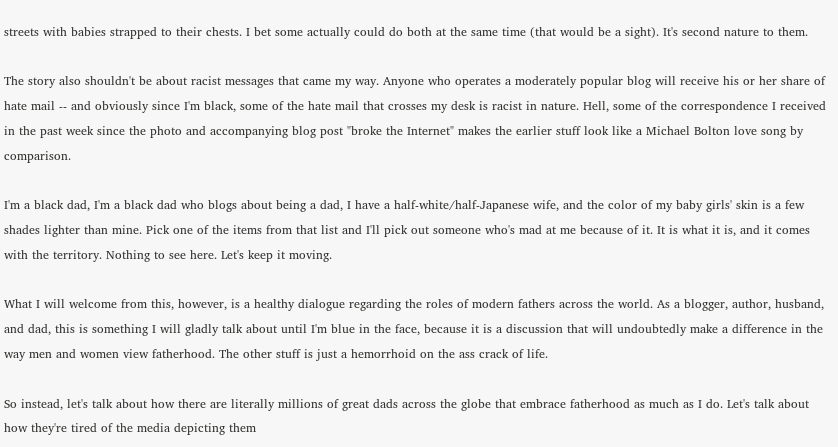streets with babies strapped to their chests. I bet some actually could do both at the same time (that would be a sight). It's second nature to them.

The story also shouldn't be about racist messages that came my way. Anyone who operates a moderately popular blog will receive his or her share of hate mail -- and obviously since I'm black, some of the hate mail that crosses my desk is racist in nature. Hell, some of the correspondence I received in the past week since the photo and accompanying blog post "broke the Internet" makes the earlier stuff look like a Michael Bolton love song by comparison.

I'm a black dad, I'm a black dad who blogs about being a dad, I have a half-white/half-Japanese wife, and the color of my baby girls' skin is a few shades lighter than mine. Pick one of the items from that list and I'll pick out someone who's mad at me because of it. It is what it is, and it comes with the territory. Nothing to see here. Let's keep it moving.

What I will welcome from this, however, is a healthy dialogue regarding the roles of modern fathers across the world. As a blogger, author, husband, and dad, this is something I will gladly talk about until I'm blue in the face, because it is a discussion that will undoubtedly make a difference in the way men and women view fatherhood. The other stuff is just a hemorrhoid on the ass crack of life.

So instead, let's talk about how there are literally millions of great dads across the globe that embrace fatherhood as much as I do. Let's talk about how they're tired of the media depicting them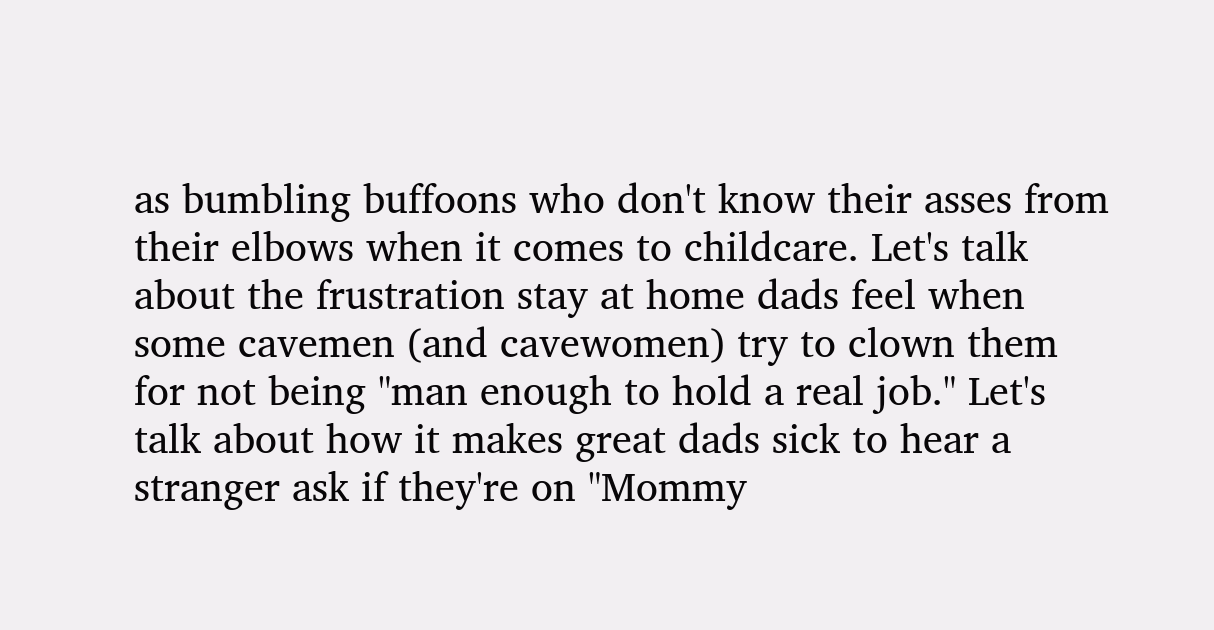as bumbling buffoons who don't know their asses from their elbows when it comes to childcare. Let's talk about the frustration stay at home dads feel when some cavemen (and cavewomen) try to clown them for not being "man enough to hold a real job." Let's talk about how it makes great dads sick to hear a stranger ask if they're on "Mommy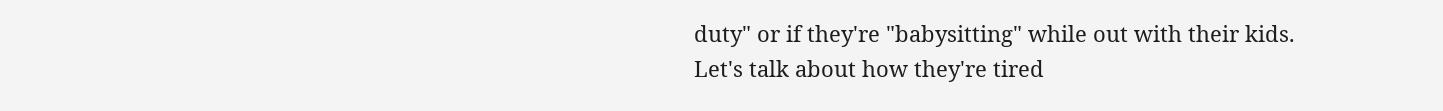duty" or if they're "babysitting" while out with their kids. Let's talk about how they're tired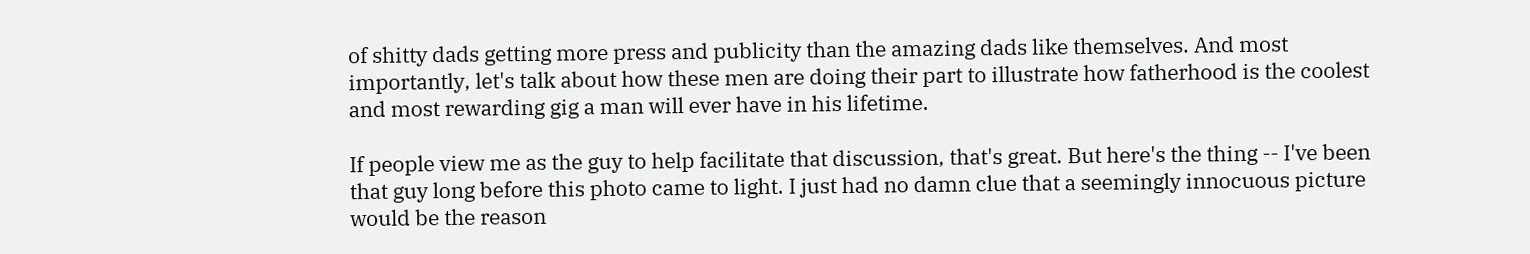of shitty dads getting more press and publicity than the amazing dads like themselves. And most importantly, let's talk about how these men are doing their part to illustrate how fatherhood is the coolest and most rewarding gig a man will ever have in his lifetime.

If people view me as the guy to help facilitate that discussion, that's great. But here's the thing -- I've been that guy long before this photo came to light. I just had no damn clue that a seemingly innocuous picture would be the reason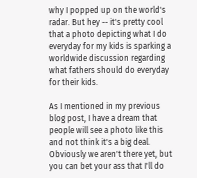why I popped up on the world's radar. But hey -- it's pretty cool that a photo depicting what I do everyday for my kids is sparking a worldwide discussion regarding what fathers should do everyday for their kids.

As I mentioned in my previous blog post, I have a dream that people will see a photo like this and not think it's a big deal. Obviously we aren't there yet, but you can bet your ass that I'll do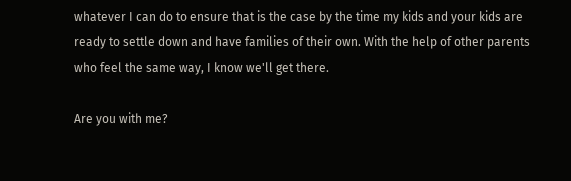whatever I can do to ensure that is the case by the time my kids and your kids are ready to settle down and have families of their own. With the help of other parents who feel the same way, I know we'll get there.

Are you with me?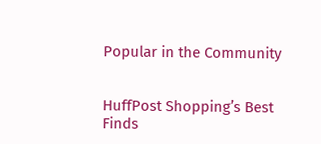Popular in the Community


HuffPost Shopping’s Best Finds